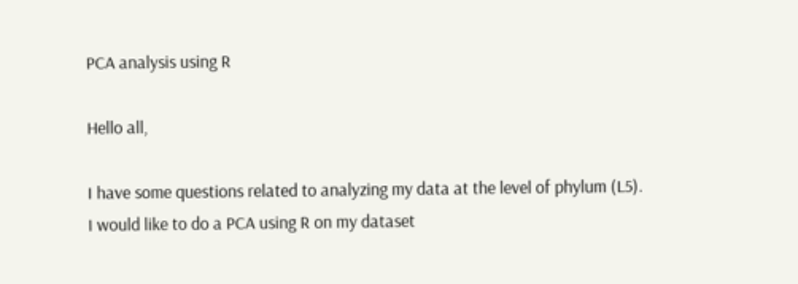PCA analysis using R

Hello all,

I have some questions related to analyzing my data at the level of phylum (L5).
I would like to do a PCA using R on my dataset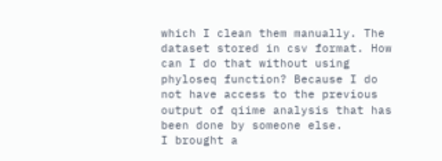which I clean them manually. The dataset stored in csv format. How can I do that without using phyloseq function? Because I do not have access to the previous output of qiime analysis that has been done by someone else.
I brought a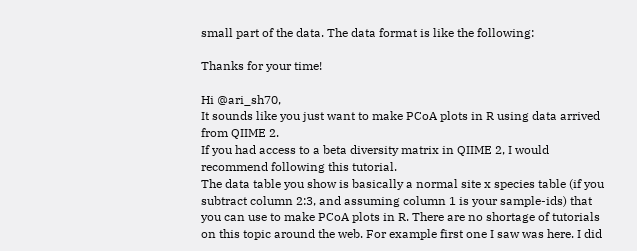small part of the data. The data format is like the following:

Thanks for your time!

Hi @ari_sh70,
It sounds like you just want to make PCoA plots in R using data arrived from QIIME 2.
If you had access to a beta diversity matrix in QIIME 2, I would recommend following this tutorial.
The data table you show is basically a normal site x species table (if you subtract column 2:3, and assuming column 1 is your sample-ids) that you can use to make PCoA plots in R. There are no shortage of tutorials on this topic around the web. For example first one I saw was here. I did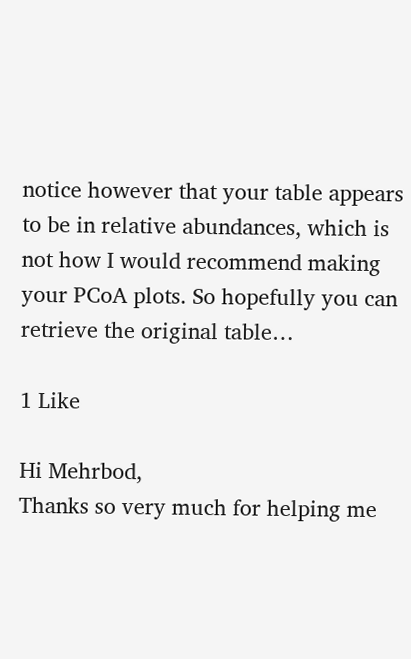notice however that your table appears to be in relative abundances, which is not how I would recommend making your PCoA plots. So hopefully you can retrieve the original table…

1 Like

Hi Mehrbod,
Thanks so very much for helping me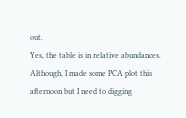out.
Yes, the table is in relative abundances.
Although, I made some PCA plot this afternoon but I need to digging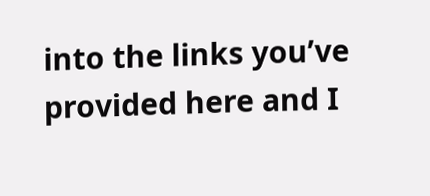into the links you’ve provided here and I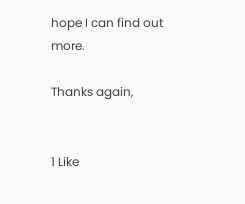hope I can find out more.

Thanks again,


1 Like